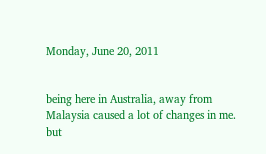Monday, June 20, 2011


being here in Australia, away from Malaysia caused a lot of changes in me. but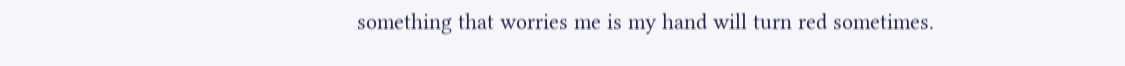something that worries me is my hand will turn red sometimes.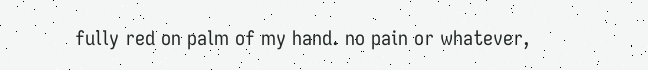fully red on palm of my hand. no pain or whatever,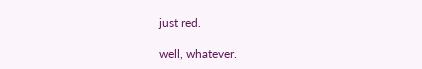just red.

well, whatever.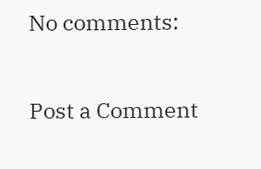No comments:

Post a Comment